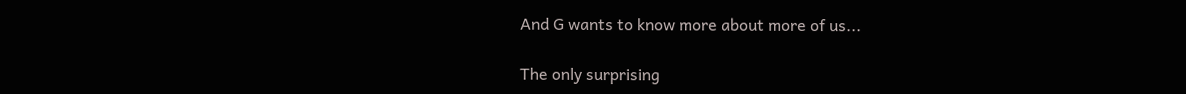And G wants to know more about more of us...

The only surprising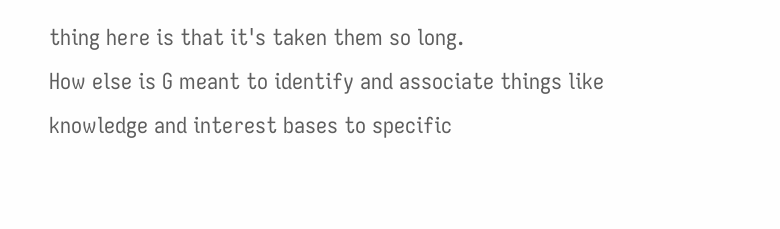thing here is that it's taken them so long.
How else is G meant to identify and associate things like knowledge and interest bases to specific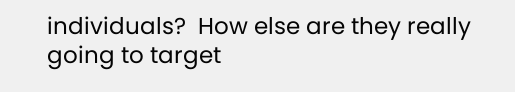individuals?  How else are they really going to target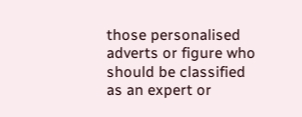those personalised adverts or figure who should be classified as an expert or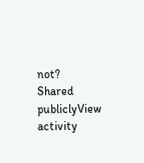not?
Shared publiclyView activity